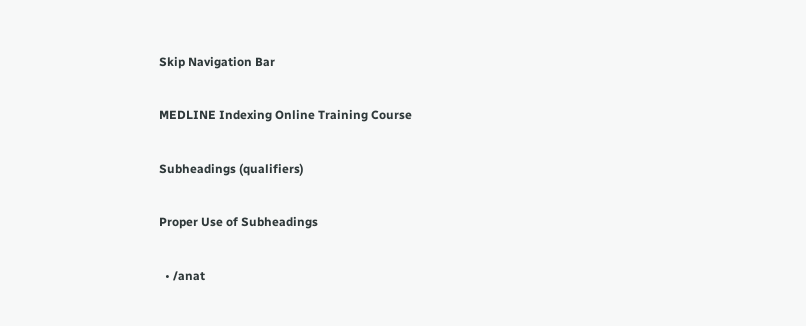Skip Navigation Bar

MEDLINE Indexing Online Training Course

Subheadings (qualifiers)

Proper Use of Subheadings

  • /anat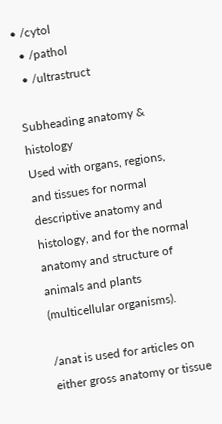• /cytol
  • /pathol
  • /ultrastruct

Subheading anatomy & histology
Used with organs, regions, and tissues for normal descriptive anatomy and histology, and for the normal anatomy and structure of animals and plants (multicellular organisms).

/anat is used for articles on either gross anatomy or tissue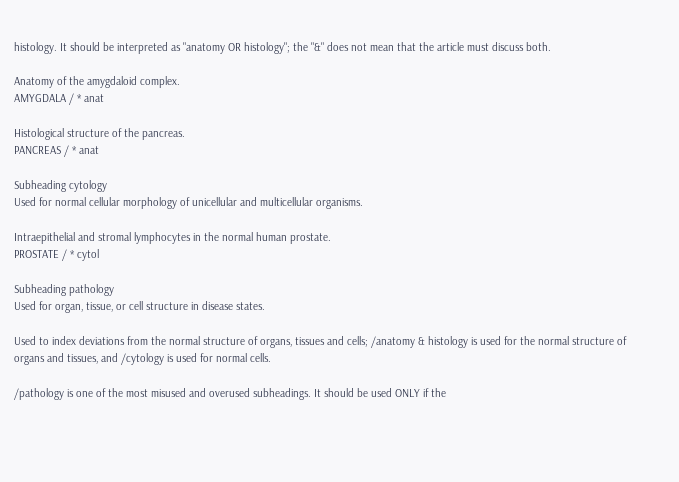histology. It should be interpreted as "anatomy OR histology"; the "&" does not mean that the article must discuss both.

Anatomy of the amygdaloid complex.
AMYGDALA / * anat

Histological structure of the pancreas.
PANCREAS / * anat

Subheading cytology
Used for normal cellular morphology of unicellular and multicellular organisms.

Intraepithelial and stromal lymphocytes in the normal human prostate.
PROSTATE / * cytol

Subheading pathology
Used for organ, tissue, or cell structure in disease states.

Used to index deviations from the normal structure of organs, tissues and cells; /anatomy & histology is used for the normal structure of organs and tissues, and /cytology is used for normal cells.

/pathology is one of the most misused and overused subheadings. It should be used ONLY if the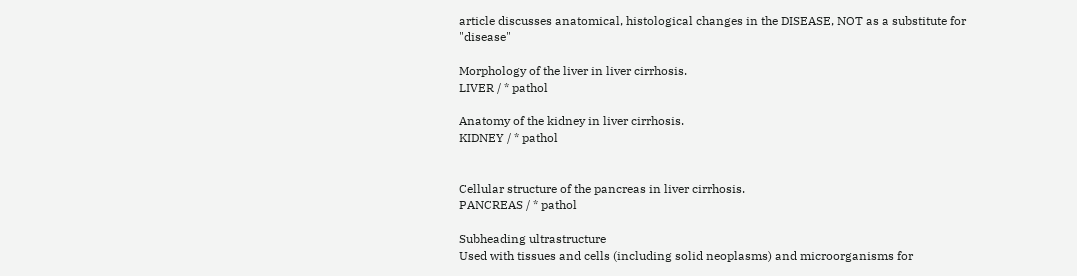article discusses anatomical, histological changes in the DISEASE, NOT as a substitute for "disease"

Morphology of the liver in liver cirrhosis.
LIVER / * pathol

Anatomy of the kidney in liver cirrhosis.
KIDNEY / * pathol


Cellular structure of the pancreas in liver cirrhosis.
PANCREAS / * pathol

Subheading ultrastructure
Used with tissues and cells (including solid neoplasms) and microorganisms for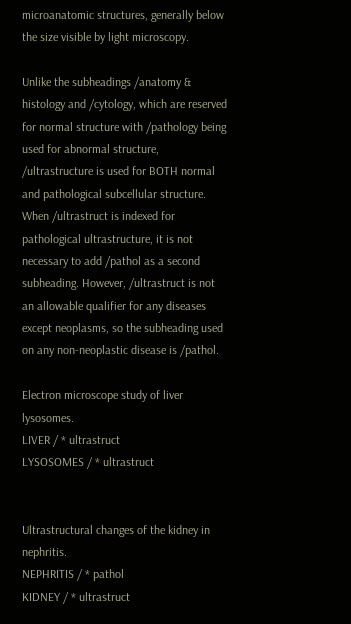microanatomic structures, generally below the size visible by light microscopy.

Unlike the subheadings /anatomy & histology and /cytology, which are reserved for normal structure with /pathology being used for abnormal structure, /ultrastructure is used for BOTH normal and pathological subcellular structure. When /ultrastruct is indexed for pathological ultrastructure, it is not necessary to add /pathol as a second subheading. However, /ultrastruct is not an allowable qualifier for any diseases except neoplasms, so the subheading used on any non-neoplastic disease is /pathol.

Electron microscope study of liver lysosomes.
LIVER / * ultrastruct
LYSOSOMES / * ultrastruct


Ultrastructural changes of the kidney in nephritis.
NEPHRITIS / * pathol
KIDNEY / * ultrastruct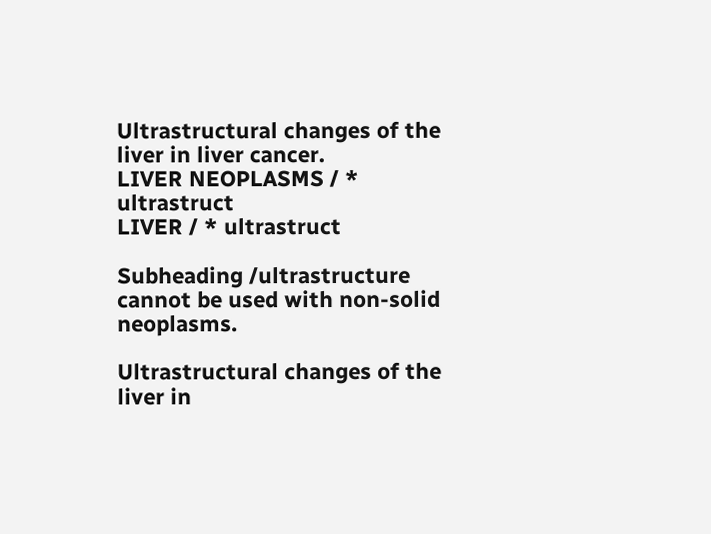Ultrastructural changes of the liver in liver cancer.
LIVER NEOPLASMS / * ultrastruct
LIVER / * ultrastruct

Subheading /ultrastructure cannot be used with non-solid neoplasms.

Ultrastructural changes of the liver in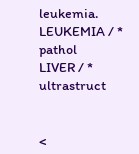leukemia.
LEUKEMIA / * pathol
LIVER / * ultrastruct


<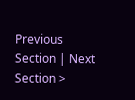Previous Section | Next Section >